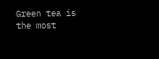Green tea is the most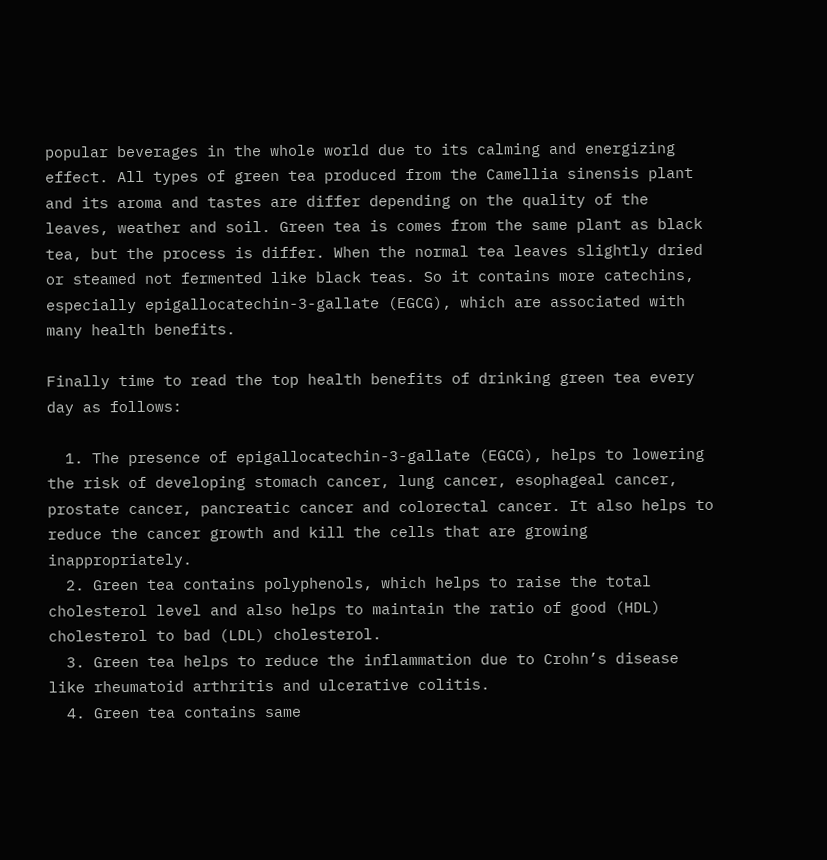popular beverages in the whole world due to its calming and energizing effect. All types of green tea produced from the Camellia sinensis plant and its aroma and tastes are differ depending on the quality of the leaves, weather and soil. Green tea is comes from the same plant as black tea, but the process is differ. When the normal tea leaves slightly dried or steamed not fermented like black teas. So it contains more catechins, especially epigallocatechin-3-gallate (EGCG), which are associated with many health benefits.

Finally time to read the top health benefits of drinking green tea every day as follows:

  1. The presence of epigallocatechin-3-gallate (EGCG), helps to lowering the risk of developing stomach cancer, lung cancer, esophageal cancer, prostate cancer, pancreatic cancer and colorectal cancer. It also helps to reduce the cancer growth and kill the cells that are growing inappropriately.
  2. Green tea contains polyphenols, which helps to raise the total cholesterol level and also helps to maintain the ratio of good (HDL) cholesterol to bad (LDL) cholesterol.
  3. Green tea helps to reduce the inflammation due to Crohn’s disease like rheumatoid arthritis and ulcerative colitis.
  4. Green tea contains same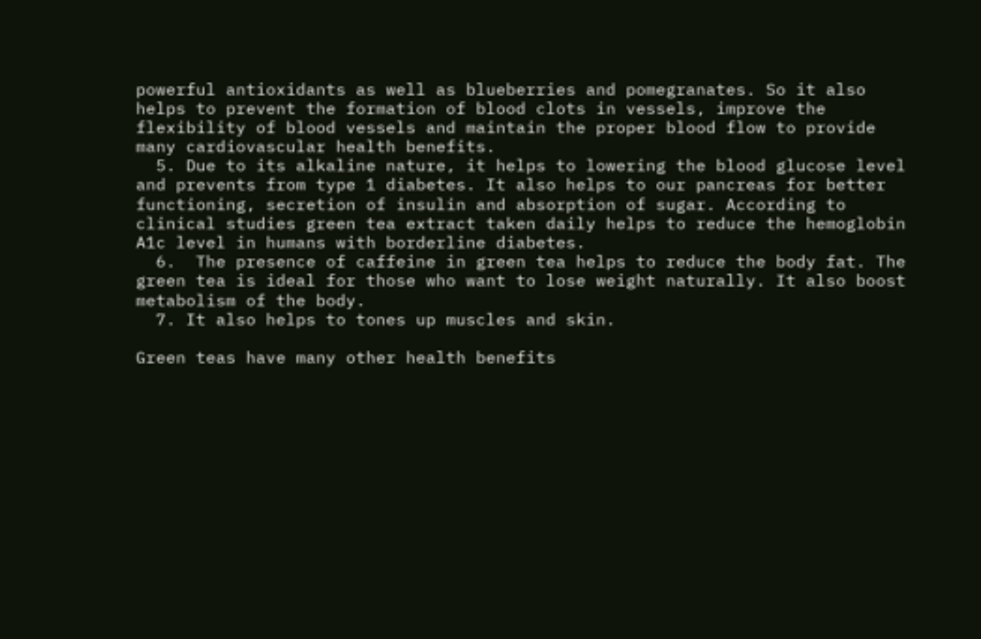powerful antioxidants as well as blueberries and pomegranates. So it also helps to prevent the formation of blood clots in vessels, improve the flexibility of blood vessels and maintain the proper blood flow to provide many cardiovascular health benefits.
  5. Due to its alkaline nature, it helps to lowering the blood glucose level and prevents from type 1 diabetes. It also helps to our pancreas for better functioning, secretion of insulin and absorption of sugar. According to clinical studies green tea extract taken daily helps to reduce the hemoglobin A1c level in humans with borderline diabetes.
  6.  The presence of caffeine in green tea helps to reduce the body fat. The green tea is ideal for those who want to lose weight naturally. It also boost metabolism of the body.
  7. It also helps to tones up muscles and skin.

Green teas have many other health benefits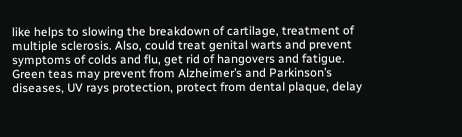like helps to slowing the breakdown of cartilage, treatment of multiple sclerosis. Also, could treat genital warts and prevent symptoms of colds and flu, get rid of hangovers and fatigue. Green teas may prevent from Alzheimer’s and Parkinson’s diseases, UV rays protection, protect from dental plaque, delay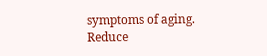symptoms of aging. Reduce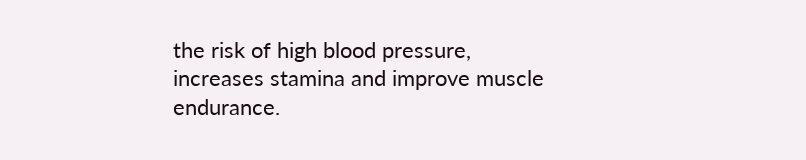the risk of high blood pressure, increases stamina and improve muscle endurance.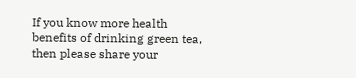If you know more health benefits of drinking green tea, then please share your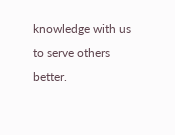knowledge with us to serve others better.